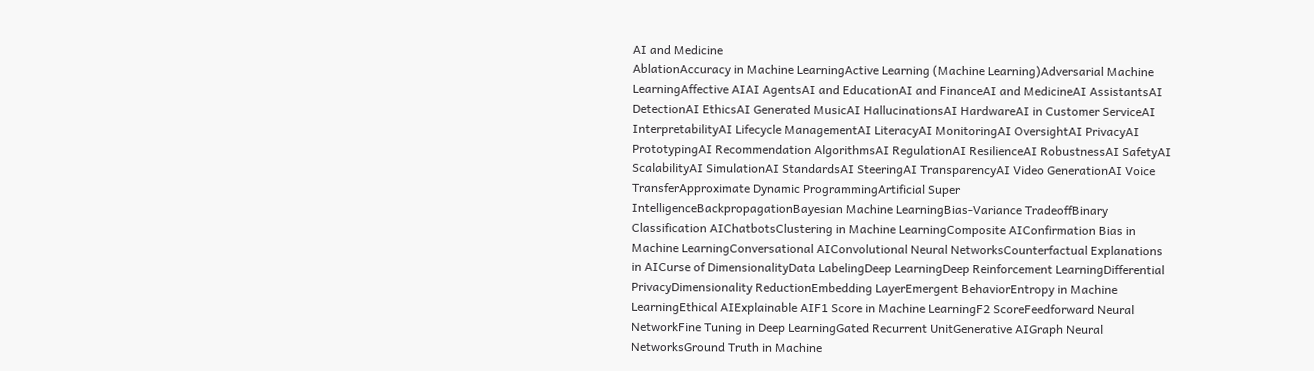AI and Medicine
AblationAccuracy in Machine LearningActive Learning (Machine Learning)Adversarial Machine LearningAffective AIAI AgentsAI and EducationAI and FinanceAI and MedicineAI AssistantsAI DetectionAI EthicsAI Generated MusicAI HallucinationsAI HardwareAI in Customer ServiceAI InterpretabilityAI Lifecycle ManagementAI LiteracyAI MonitoringAI OversightAI PrivacyAI PrototypingAI Recommendation AlgorithmsAI RegulationAI ResilienceAI RobustnessAI SafetyAI ScalabilityAI SimulationAI StandardsAI SteeringAI TransparencyAI Video GenerationAI Voice TransferApproximate Dynamic ProgrammingArtificial Super IntelligenceBackpropagationBayesian Machine LearningBias-Variance TradeoffBinary Classification AIChatbotsClustering in Machine LearningComposite AIConfirmation Bias in Machine LearningConversational AIConvolutional Neural NetworksCounterfactual Explanations in AICurse of DimensionalityData LabelingDeep LearningDeep Reinforcement LearningDifferential PrivacyDimensionality ReductionEmbedding LayerEmergent BehaviorEntropy in Machine LearningEthical AIExplainable AIF1 Score in Machine LearningF2 ScoreFeedforward Neural NetworkFine Tuning in Deep LearningGated Recurrent UnitGenerative AIGraph Neural NetworksGround Truth in Machine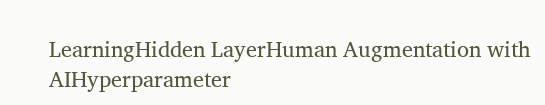LearningHidden LayerHuman Augmentation with AIHyperparameter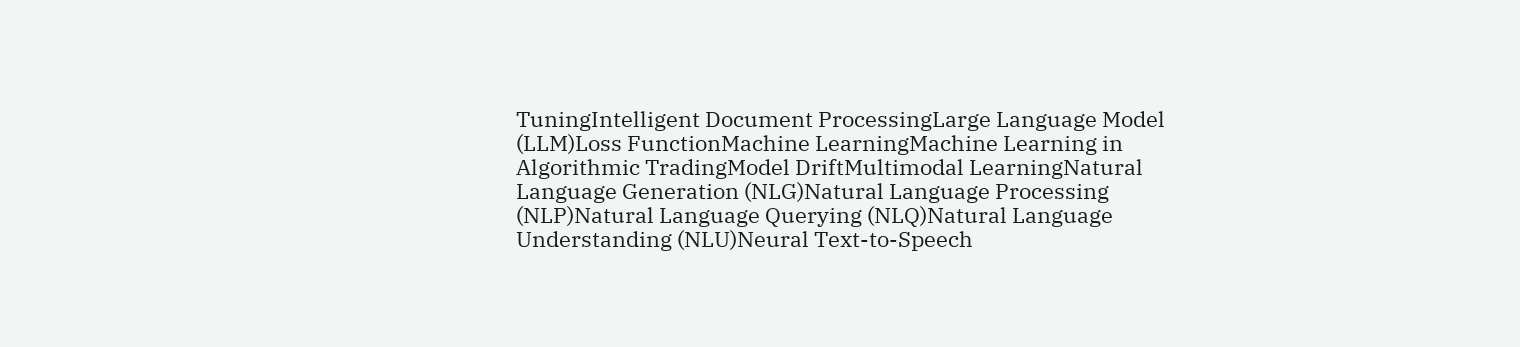TuningIntelligent Document ProcessingLarge Language Model (LLM)Loss FunctionMachine LearningMachine Learning in Algorithmic TradingModel DriftMultimodal LearningNatural Language Generation (NLG)Natural Language Processing (NLP)Natural Language Querying (NLQ)Natural Language Understanding (NLU)Neural Text-to-Speech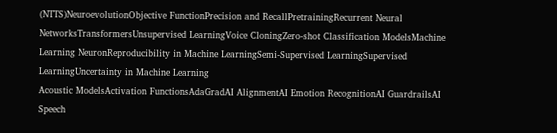(NTTS)NeuroevolutionObjective FunctionPrecision and RecallPretrainingRecurrent Neural NetworksTransformersUnsupervised LearningVoice CloningZero-shot Classification ModelsMachine Learning NeuronReproducibility in Machine LearningSemi-Supervised LearningSupervised LearningUncertainty in Machine Learning
Acoustic ModelsActivation FunctionsAdaGradAI AlignmentAI Emotion RecognitionAI GuardrailsAI Speech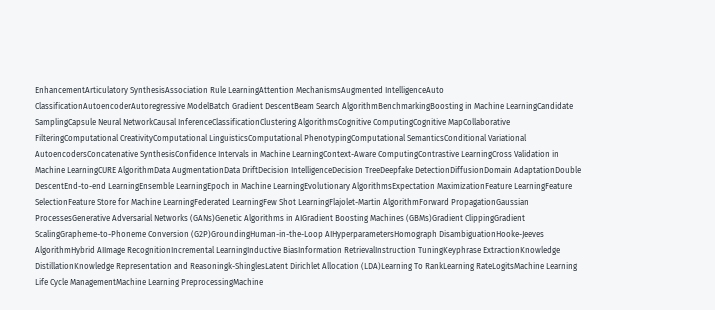EnhancementArticulatory SynthesisAssociation Rule LearningAttention MechanismsAugmented IntelligenceAuto ClassificationAutoencoderAutoregressive ModelBatch Gradient DescentBeam Search AlgorithmBenchmarkingBoosting in Machine LearningCandidate SamplingCapsule Neural NetworkCausal InferenceClassificationClustering AlgorithmsCognitive ComputingCognitive MapCollaborative FilteringComputational CreativityComputational LinguisticsComputational PhenotypingComputational SemanticsConditional Variational AutoencodersConcatenative SynthesisConfidence Intervals in Machine LearningContext-Aware ComputingContrastive LearningCross Validation in Machine LearningCURE AlgorithmData AugmentationData DriftDecision IntelligenceDecision TreeDeepfake DetectionDiffusionDomain AdaptationDouble DescentEnd-to-end LearningEnsemble LearningEpoch in Machine LearningEvolutionary AlgorithmsExpectation MaximizationFeature LearningFeature SelectionFeature Store for Machine LearningFederated LearningFew Shot LearningFlajolet-Martin AlgorithmForward PropagationGaussian ProcessesGenerative Adversarial Networks (GANs)Genetic Algorithms in AIGradient Boosting Machines (GBMs)Gradient ClippingGradient ScalingGrapheme-to-Phoneme Conversion (G2P)GroundingHuman-in-the-Loop AIHyperparametersHomograph DisambiguationHooke-Jeeves AlgorithmHybrid AIImage RecognitionIncremental LearningInductive BiasInformation RetrievalInstruction TuningKeyphrase ExtractionKnowledge DistillationKnowledge Representation and Reasoningk-ShinglesLatent Dirichlet Allocation (LDA)Learning To RankLearning RateLogitsMachine Learning Life Cycle ManagementMachine Learning PreprocessingMachine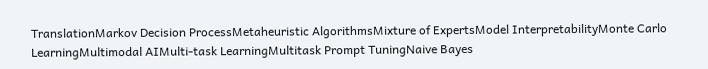TranslationMarkov Decision ProcessMetaheuristic AlgorithmsMixture of ExpertsModel InterpretabilityMonte Carlo LearningMultimodal AIMulti-task LearningMultitask Prompt TuningNaive Bayes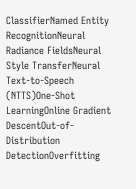ClassifierNamed Entity RecognitionNeural Radiance FieldsNeural Style TransferNeural Text-to-Speech (NTTS)One-Shot LearningOnline Gradient DescentOut-of-Distribution DetectionOverfitting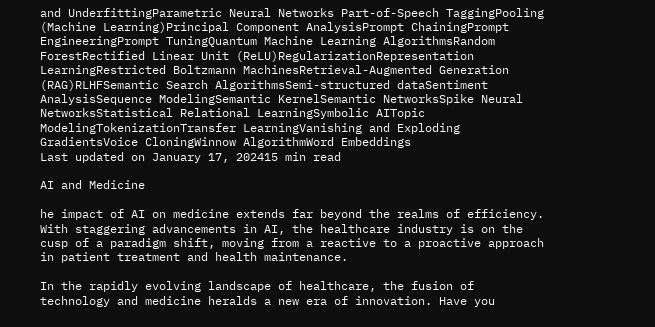and UnderfittingParametric Neural Networks Part-of-Speech TaggingPooling (Machine Learning)Principal Component AnalysisPrompt ChainingPrompt EngineeringPrompt TuningQuantum Machine Learning AlgorithmsRandom ForestRectified Linear Unit (ReLU)RegularizationRepresentation LearningRestricted Boltzmann MachinesRetrieval-Augmented Generation (RAG)RLHFSemantic Search AlgorithmsSemi-structured dataSentiment AnalysisSequence ModelingSemantic KernelSemantic NetworksSpike Neural NetworksStatistical Relational LearningSymbolic AITopic ModelingTokenizationTransfer LearningVanishing and Exploding GradientsVoice CloningWinnow AlgorithmWord Embeddings
Last updated on January 17, 202415 min read

AI and Medicine

he impact of AI on medicine extends far beyond the realms of efficiency. With staggering advancements in AI, the healthcare industry is on the cusp of a paradigm shift, moving from a reactive to a proactive approach in patient treatment and health maintenance.

In the rapidly evolving landscape of healthcare, the fusion of technology and medicine heralds a new era of innovation. Have you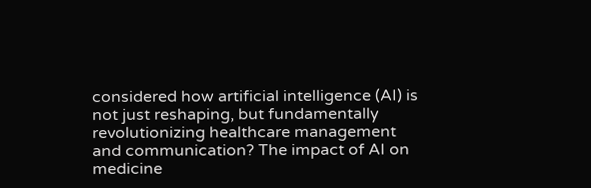considered how artificial intelligence (AI) is not just reshaping, but fundamentally revolutionizing healthcare management and communication? The impact of AI on medicine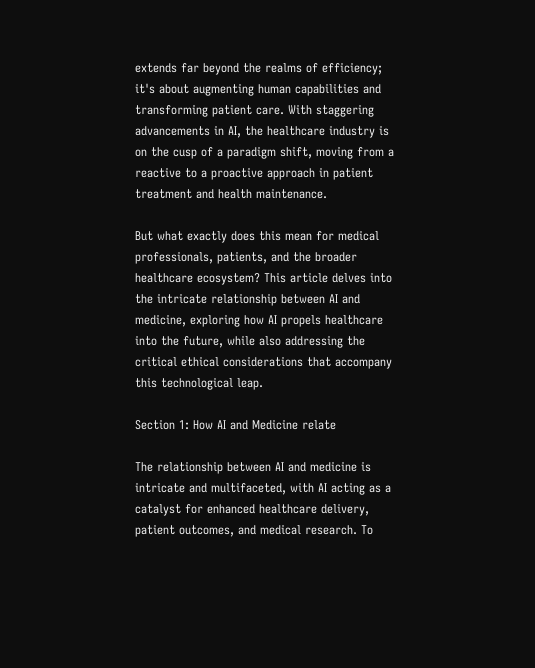extends far beyond the realms of efficiency; it's about augmenting human capabilities and transforming patient care. With staggering advancements in AI, the healthcare industry is on the cusp of a paradigm shift, moving from a reactive to a proactive approach in patient treatment and health maintenance.

But what exactly does this mean for medical professionals, patients, and the broader healthcare ecosystem? This article delves into the intricate relationship between AI and medicine, exploring how AI propels healthcare into the future, while also addressing the critical ethical considerations that accompany this technological leap.

Section 1: How AI and Medicine relate

The relationship between AI and medicine is intricate and multifaceted, with AI acting as a catalyst for enhanced healthcare delivery, patient outcomes, and medical research. To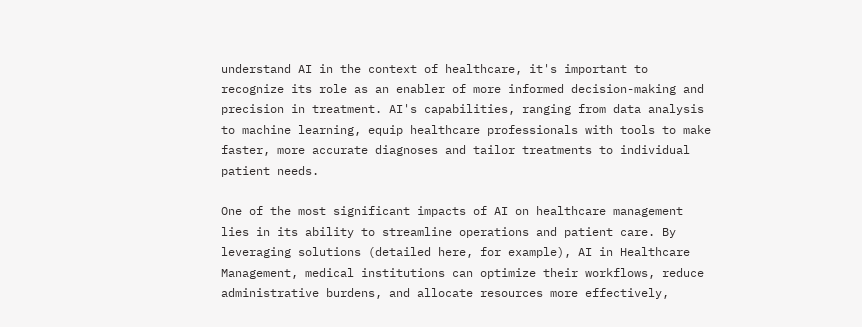understand AI in the context of healthcare, it's important to recognize its role as an enabler of more informed decision-making and precision in treatment. AI's capabilities, ranging from data analysis to machine learning, equip healthcare professionals with tools to make faster, more accurate diagnoses and tailor treatments to individual patient needs.

One of the most significant impacts of AI on healthcare management lies in its ability to streamline operations and patient care. By leveraging solutions (detailed here, for example), AI in Healthcare Management, medical institutions can optimize their workflows, reduce administrative burdens, and allocate resources more effectively,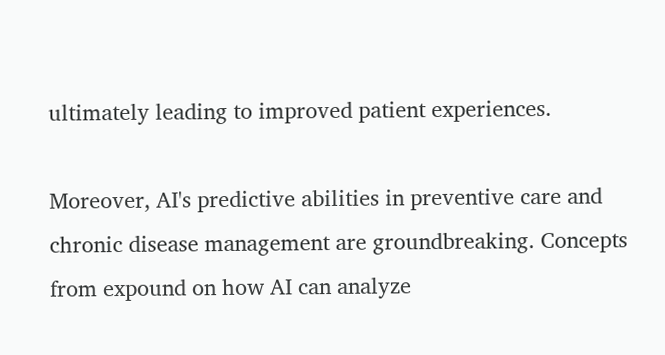ultimately leading to improved patient experiences.

Moreover, AI's predictive abilities in preventive care and chronic disease management are groundbreaking. Concepts from expound on how AI can analyze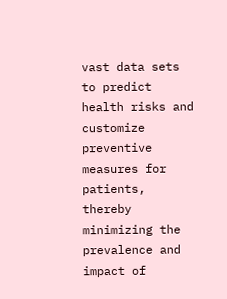vast data sets to predict health risks and customize preventive measures for patients, thereby minimizing the prevalence and impact of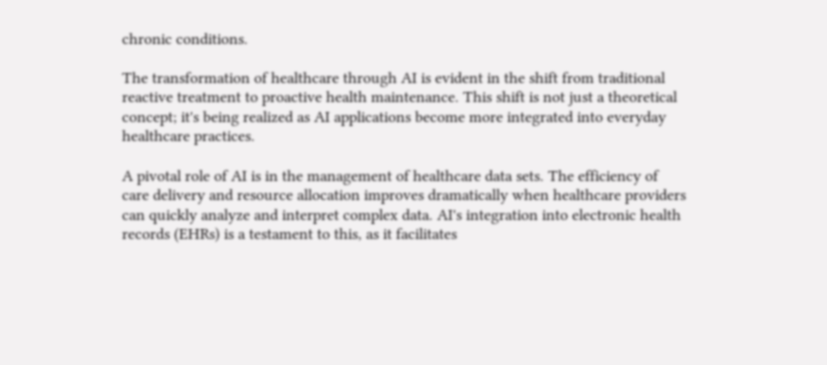chronic conditions.

The transformation of healthcare through AI is evident in the shift from traditional reactive treatment to proactive health maintenance. This shift is not just a theoretical concept; it's being realized as AI applications become more integrated into everyday healthcare practices.

A pivotal role of AI is in the management of healthcare data sets. The efficiency of care delivery and resource allocation improves dramatically when healthcare providers can quickly analyze and interpret complex data. AI's integration into electronic health records (EHRs) is a testament to this, as it facilitates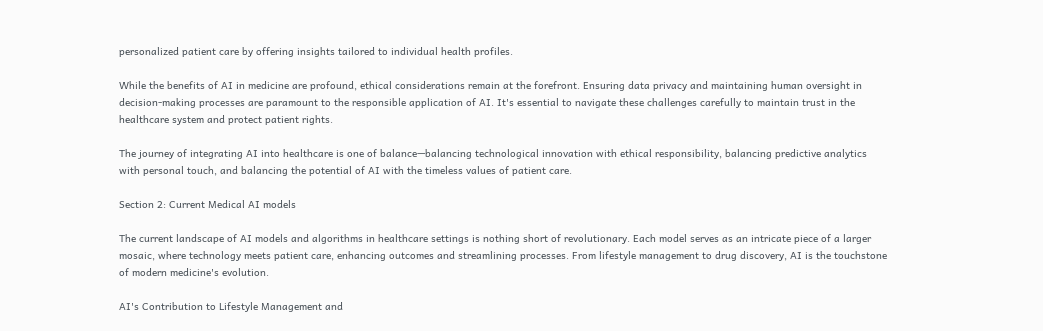personalized patient care by offering insights tailored to individual health profiles.

While the benefits of AI in medicine are profound, ethical considerations remain at the forefront. Ensuring data privacy and maintaining human oversight in decision-making processes are paramount to the responsible application of AI. It's essential to navigate these challenges carefully to maintain trust in the healthcare system and protect patient rights.

The journey of integrating AI into healthcare is one of balance—balancing technological innovation with ethical responsibility, balancing predictive analytics with personal touch, and balancing the potential of AI with the timeless values of patient care.

Section 2: Current Medical AI models

The current landscape of AI models and algorithms in healthcare settings is nothing short of revolutionary. Each model serves as an intricate piece of a larger mosaic, where technology meets patient care, enhancing outcomes and streamlining processes. From lifestyle management to drug discovery, AI is the touchstone of modern medicine's evolution.

AI's Contribution to Lifestyle Management and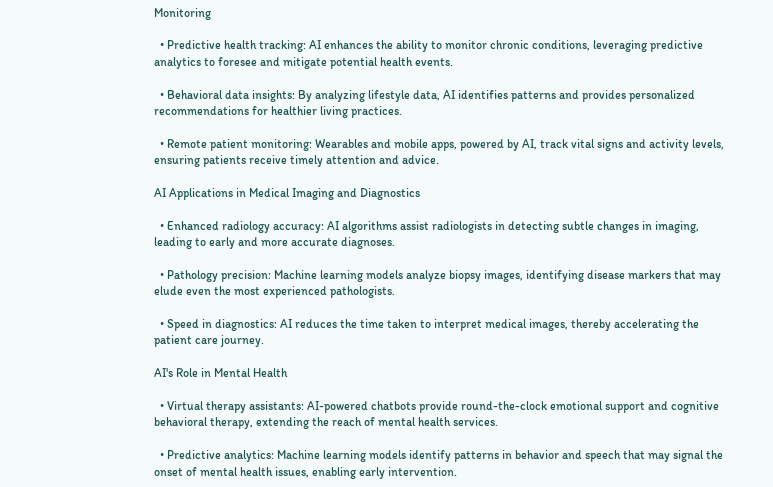Monitoring

  • Predictive health tracking: AI enhances the ability to monitor chronic conditions, leveraging predictive analytics to foresee and mitigate potential health events.

  • Behavioral data insights: By analyzing lifestyle data, AI identifies patterns and provides personalized recommendations for healthier living practices.

  • Remote patient monitoring: Wearables and mobile apps, powered by AI, track vital signs and activity levels, ensuring patients receive timely attention and advice.

AI Applications in Medical Imaging and Diagnostics

  • Enhanced radiology accuracy: AI algorithms assist radiologists in detecting subtle changes in imaging, leading to early and more accurate diagnoses.

  • Pathology precision: Machine learning models analyze biopsy images, identifying disease markers that may elude even the most experienced pathologists.

  • Speed in diagnostics: AI reduces the time taken to interpret medical images, thereby accelerating the patient care journey.

AI's Role in Mental Health

  • Virtual therapy assistants: AI-powered chatbots provide round-the-clock emotional support and cognitive behavioral therapy, extending the reach of mental health services.

  • Predictive analytics: Machine learning models identify patterns in behavior and speech that may signal the onset of mental health issues, enabling early intervention.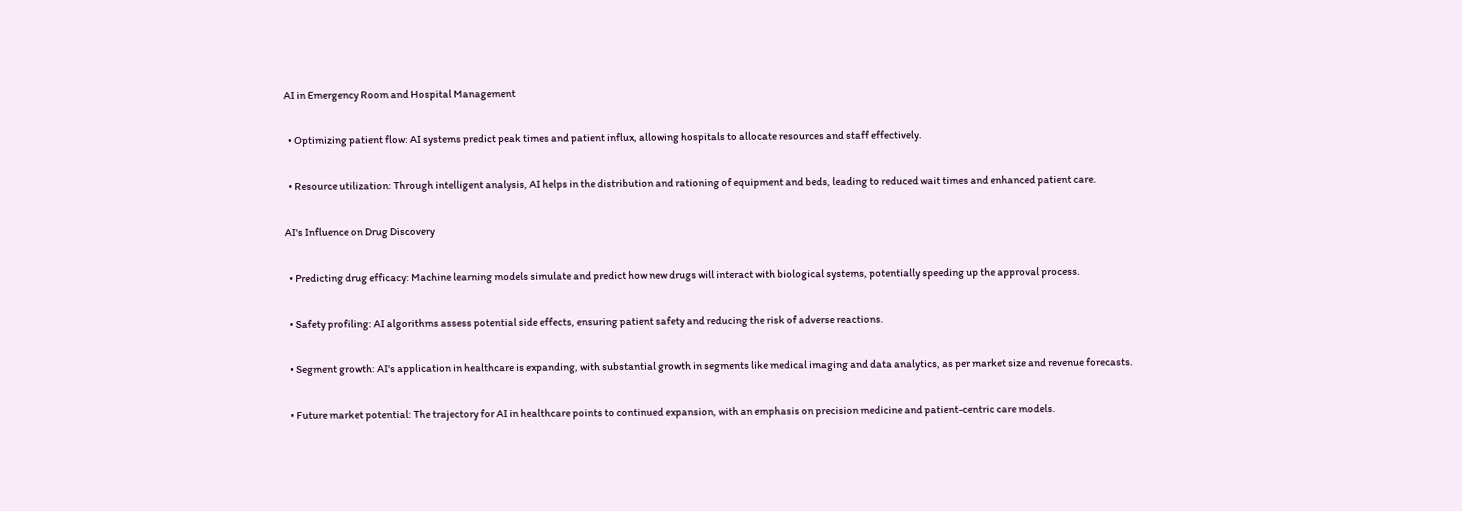AI in Emergency Room and Hospital Management

  • Optimizing patient flow: AI systems predict peak times and patient influx, allowing hospitals to allocate resources and staff effectively.

  • Resource utilization: Through intelligent analysis, AI helps in the distribution and rationing of equipment and beds, leading to reduced wait times and enhanced patient care.

AI's Influence on Drug Discovery

  • Predicting drug efficacy: Machine learning models simulate and predict how new drugs will interact with biological systems, potentially speeding up the approval process.

  • Safety profiling: AI algorithms assess potential side effects, ensuring patient safety and reducing the risk of adverse reactions.

  • Segment growth: AI's application in healthcare is expanding, with substantial growth in segments like medical imaging and data analytics, as per market size and revenue forecasts.

  • Future market potential: The trajectory for AI in healthcare points to continued expansion, with an emphasis on precision medicine and patient-centric care models.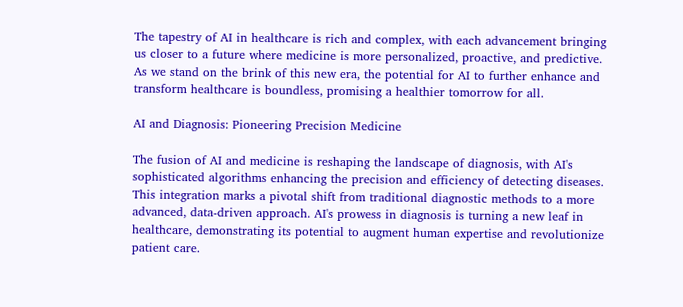The tapestry of AI in healthcare is rich and complex, with each advancement bringing us closer to a future where medicine is more personalized, proactive, and predictive. As we stand on the brink of this new era, the potential for AI to further enhance and transform healthcare is boundless, promising a healthier tomorrow for all.

AI and Diagnosis: Pioneering Precision Medicine

The fusion of AI and medicine is reshaping the landscape of diagnosis, with AI's sophisticated algorithms enhancing the precision and efficiency of detecting diseases. This integration marks a pivotal shift from traditional diagnostic methods to a more advanced, data-driven approach. AI's prowess in diagnosis is turning a new leaf in healthcare, demonstrating its potential to augment human expertise and revolutionize patient care.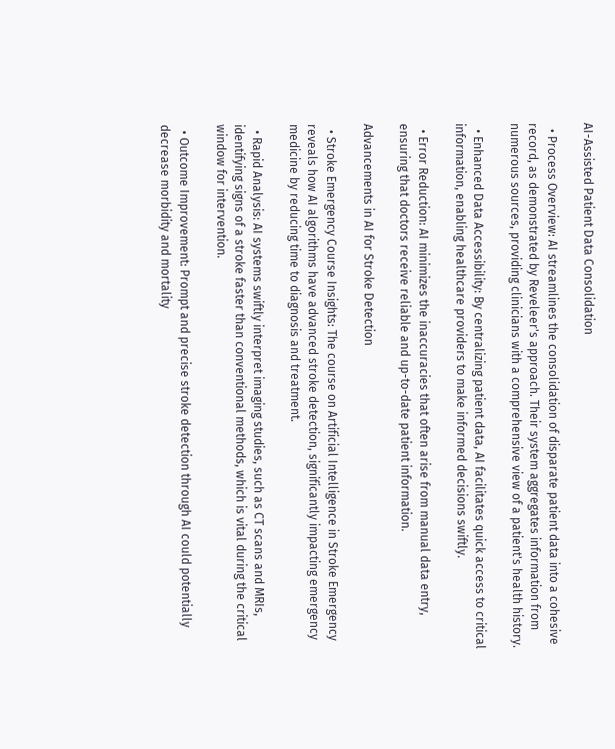AI-Assisted Patient Data Consolidation

  • Process Overview: AI streamlines the consolidation of disparate patient data into a cohesive record, as demonstrated by Reveleer's approach. Their system aggregates information from numerous sources, providing clinicians with a comprehensive view of a patient's health history.

  • Enhanced Data Accessibility: By centralizing patient data, AI facilitates quick access to critical information, enabling healthcare providers to make informed decisions swiftly.

  • Error Reduction: AI minimizes the inaccuracies that often arise from manual data entry, ensuring that doctors receive reliable and up-to-date patient information.

Advancements in AI for Stroke Detection

  • Stroke Emergency Course Insights: The course on Artificial Intelligence in Stroke Emergency reveals how AI algorithms have advanced stroke detection, significantly impacting emergency medicine by reducing time to diagnosis and treatment.

  • Rapid Analysis: AI systems swiftly interpret imaging studies, such as CT scans and MRIs, identifying signs of a stroke faster than conventional methods, which is vital during the critical window for intervention.

  • Outcome Improvement: Prompt and precise stroke detection through AI could potentially decrease morbidity and mortality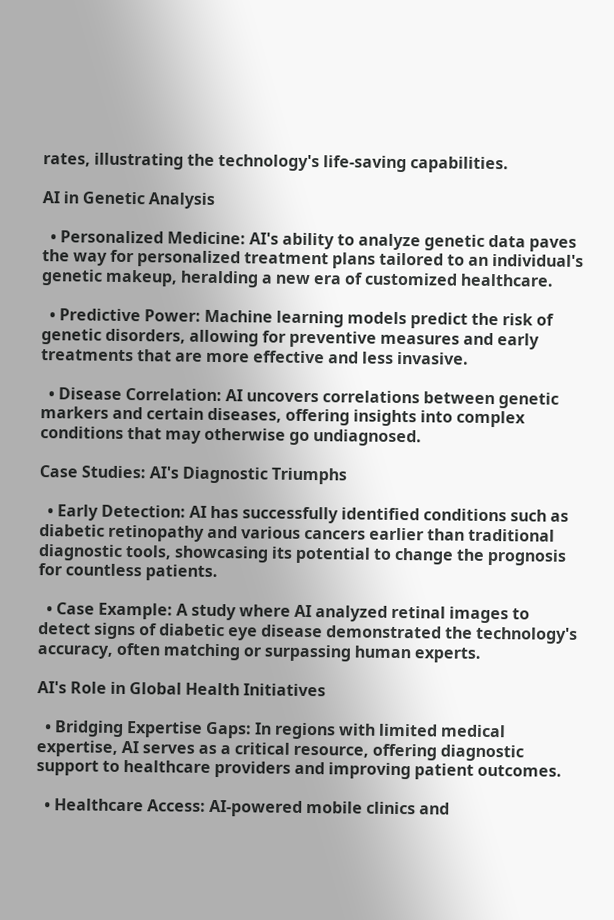rates, illustrating the technology's life-saving capabilities.

AI in Genetic Analysis

  • Personalized Medicine: AI's ability to analyze genetic data paves the way for personalized treatment plans tailored to an individual's genetic makeup, heralding a new era of customized healthcare.

  • Predictive Power: Machine learning models predict the risk of genetic disorders, allowing for preventive measures and early treatments that are more effective and less invasive.

  • Disease Correlation: AI uncovers correlations between genetic markers and certain diseases, offering insights into complex conditions that may otherwise go undiagnosed.

Case Studies: AI's Diagnostic Triumphs

  • Early Detection: AI has successfully identified conditions such as diabetic retinopathy and various cancers earlier than traditional diagnostic tools, showcasing its potential to change the prognosis for countless patients.

  • Case Example: A study where AI analyzed retinal images to detect signs of diabetic eye disease demonstrated the technology's accuracy, often matching or surpassing human experts.

AI's Role in Global Health Initiatives

  • Bridging Expertise Gaps: In regions with limited medical expertise, AI serves as a critical resource, offering diagnostic support to healthcare providers and improving patient outcomes.

  • Healthcare Access: AI-powered mobile clinics and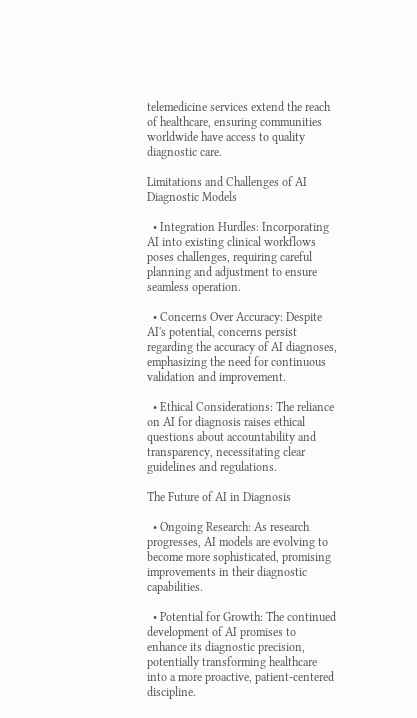telemedicine services extend the reach of healthcare, ensuring communities worldwide have access to quality diagnostic care.

Limitations and Challenges of AI Diagnostic Models

  • Integration Hurdles: Incorporating AI into existing clinical workflows poses challenges, requiring careful planning and adjustment to ensure seamless operation.

  • Concerns Over Accuracy: Despite AI's potential, concerns persist regarding the accuracy of AI diagnoses, emphasizing the need for continuous validation and improvement.

  • Ethical Considerations: The reliance on AI for diagnosis raises ethical questions about accountability and transparency, necessitating clear guidelines and regulations.

The Future of AI in Diagnosis

  • Ongoing Research: As research progresses, AI models are evolving to become more sophisticated, promising improvements in their diagnostic capabilities.

  • Potential for Growth: The continued development of AI promises to enhance its diagnostic precision, potentially transforming healthcare into a more proactive, patient-centered discipline.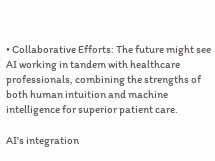• Collaborative Efforts: The future might see AI working in tandem with healthcare professionals, combining the strengths of both human intuition and machine intelligence for superior patient care.

AI's integration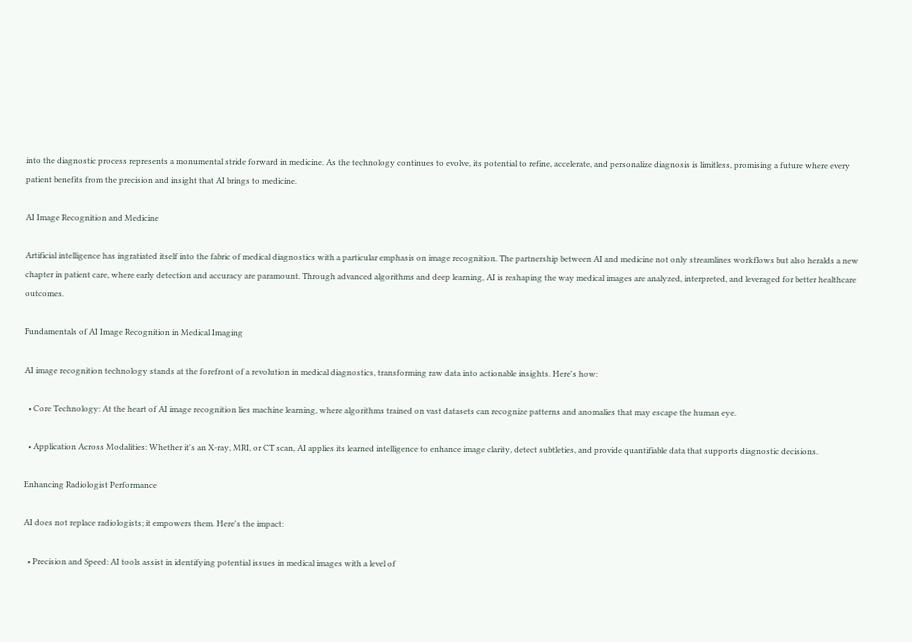into the diagnostic process represents a monumental stride forward in medicine. As the technology continues to evolve, its potential to refine, accelerate, and personalize diagnosis is limitless, promising a future where every patient benefits from the precision and insight that AI brings to medicine.

AI Image Recognition and Medicine

Artificial intelligence has ingratiated itself into the fabric of medical diagnostics with a particular emphasis on image recognition. The partnership between AI and medicine not only streamlines workflows but also heralds a new chapter in patient care, where early detection and accuracy are paramount. Through advanced algorithms and deep learning, AI is reshaping the way medical images are analyzed, interpreted, and leveraged for better healthcare outcomes.

Fundamentals of AI Image Recognition in Medical Imaging

AI image recognition technology stands at the forefront of a revolution in medical diagnostics, transforming raw data into actionable insights. Here's how:

  • Core Technology: At the heart of AI image recognition lies machine learning, where algorithms trained on vast datasets can recognize patterns and anomalies that may escape the human eye.

  • Application Across Modalities: Whether it's an X-ray, MRI, or CT scan, AI applies its learned intelligence to enhance image clarity, detect subtleties, and provide quantifiable data that supports diagnostic decisions.

Enhancing Radiologist Performance

AI does not replace radiologists; it empowers them. Here's the impact:

  • Precision and Speed: AI tools assist in identifying potential issues in medical images with a level of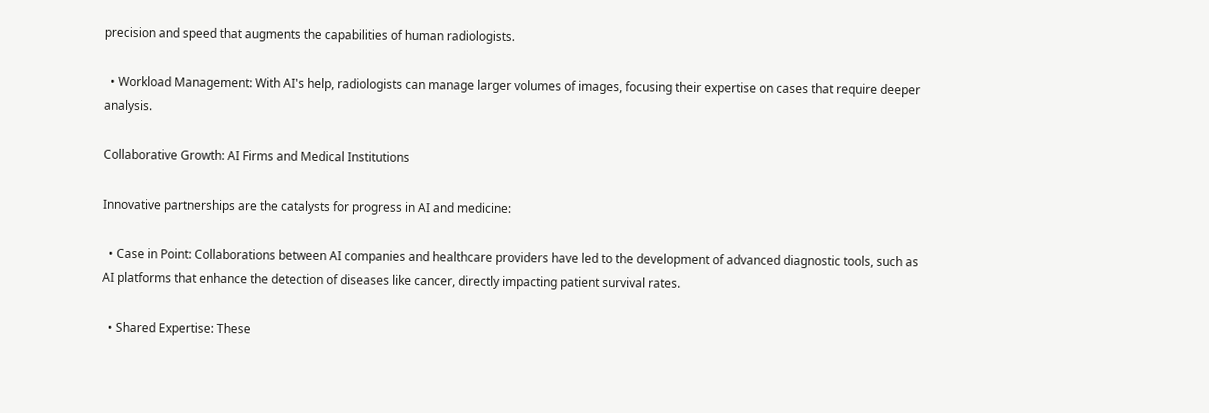precision and speed that augments the capabilities of human radiologists.

  • Workload Management: With AI's help, radiologists can manage larger volumes of images, focusing their expertise on cases that require deeper analysis.

Collaborative Growth: AI Firms and Medical Institutions

Innovative partnerships are the catalysts for progress in AI and medicine:

  • Case in Point: Collaborations between AI companies and healthcare providers have led to the development of advanced diagnostic tools, such as AI platforms that enhance the detection of diseases like cancer, directly impacting patient survival rates.

  • Shared Expertise: These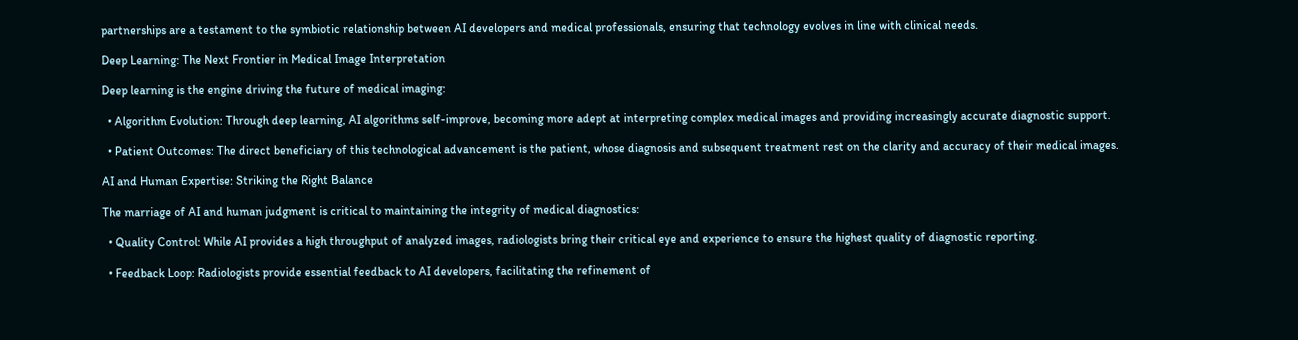partnerships are a testament to the symbiotic relationship between AI developers and medical professionals, ensuring that technology evolves in line with clinical needs.

Deep Learning: The Next Frontier in Medical Image Interpretation

Deep learning is the engine driving the future of medical imaging:

  • Algorithm Evolution: Through deep learning, AI algorithms self-improve, becoming more adept at interpreting complex medical images and providing increasingly accurate diagnostic support.

  • Patient Outcomes: The direct beneficiary of this technological advancement is the patient, whose diagnosis and subsequent treatment rest on the clarity and accuracy of their medical images.

AI and Human Expertise: Striking the Right Balance

The marriage of AI and human judgment is critical to maintaining the integrity of medical diagnostics:

  • Quality Control: While AI provides a high throughput of analyzed images, radiologists bring their critical eye and experience to ensure the highest quality of diagnostic reporting.

  • Feedback Loop: Radiologists provide essential feedback to AI developers, facilitating the refinement of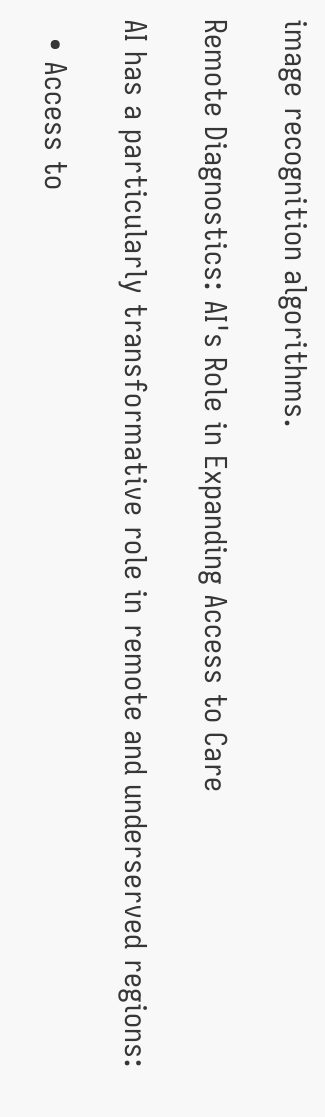image recognition algorithms.

Remote Diagnostics: AI's Role in Expanding Access to Care

AI has a particularly transformative role in remote and underserved regions:

  • Access to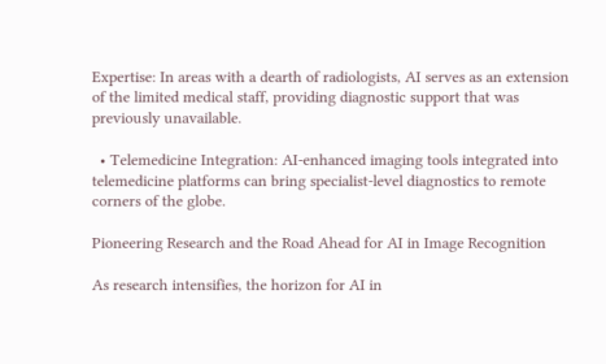Expertise: In areas with a dearth of radiologists, AI serves as an extension of the limited medical staff, providing diagnostic support that was previously unavailable.

  • Telemedicine Integration: AI-enhanced imaging tools integrated into telemedicine platforms can bring specialist-level diagnostics to remote corners of the globe.

Pioneering Research and the Road Ahead for AI in Image Recognition

As research intensifies, the horizon for AI in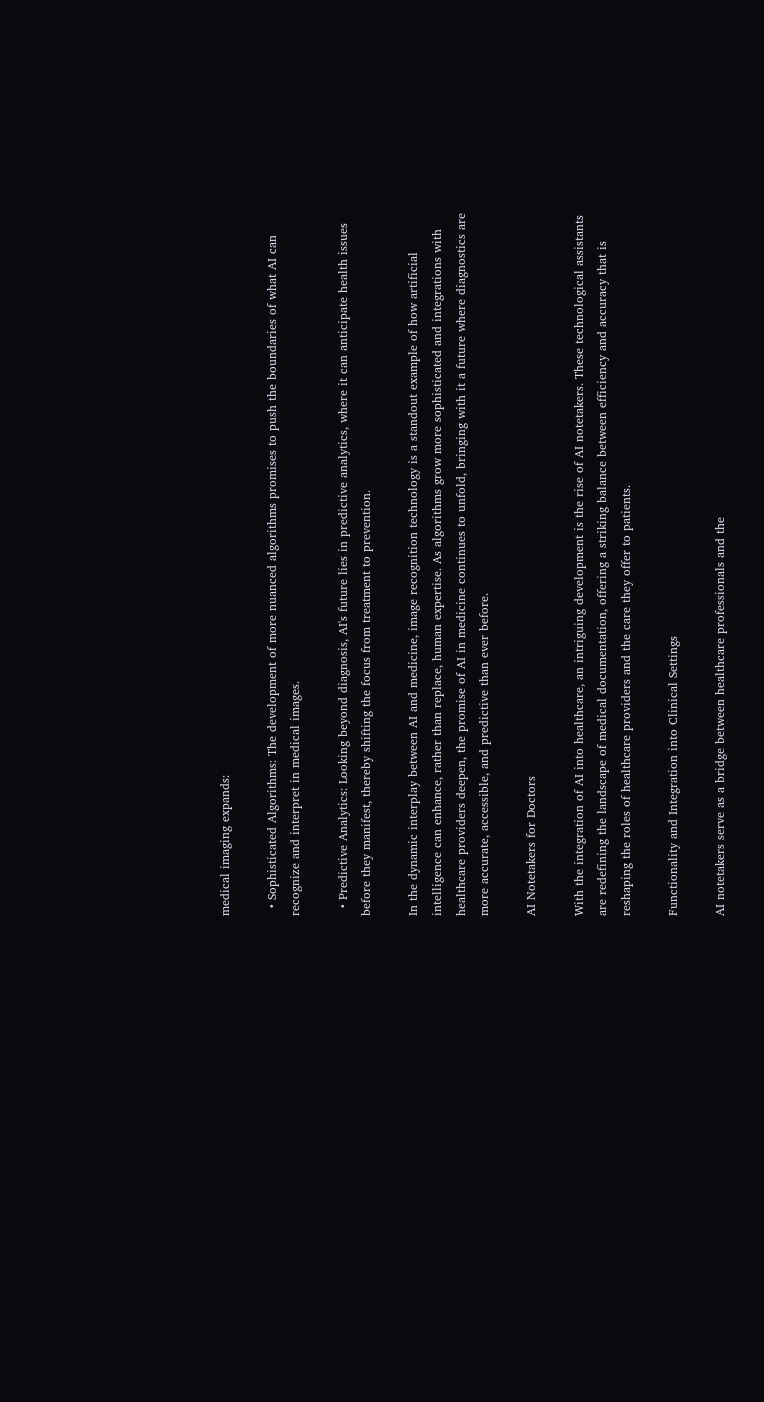medical imaging expands:

  • Sophisticated Algorithms: The development of more nuanced algorithms promises to push the boundaries of what AI can recognize and interpret in medical images.

  • Predictive Analytics: Looking beyond diagnosis, AI's future lies in predictive analytics, where it can anticipate health issues before they manifest, thereby shifting the focus from treatment to prevention.

In the dynamic interplay between AI and medicine, image recognition technology is a standout example of how artificial intelligence can enhance, rather than replace, human expertise. As algorithms grow more sophisticated and integrations with healthcare providers deepen, the promise of AI in medicine continues to unfold, bringing with it a future where diagnostics are more accurate, accessible, and predictive than ever before.

AI Notetakers for Doctors

With the integration of AI into healthcare, an intriguing development is the rise of AI notetakers. These technological assistants are redefining the landscape of medical documentation, offering a striking balance between efficiency and accuracy that is reshaping the roles of healthcare providers and the care they offer to patients.

Functionality and Integration into Clinical Settings

AI notetakers serve as a bridge between healthcare professionals and the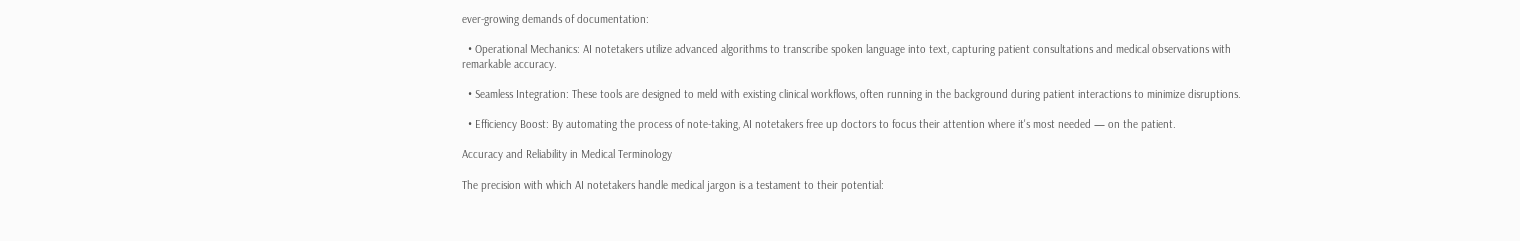ever-growing demands of documentation:

  • Operational Mechanics: AI notetakers utilize advanced algorithms to transcribe spoken language into text, capturing patient consultations and medical observations with remarkable accuracy.

  • Seamless Integration: These tools are designed to meld with existing clinical workflows, often running in the background during patient interactions to minimize disruptions.

  • Efficiency Boost: By automating the process of note-taking, AI notetakers free up doctors to focus their attention where it's most needed — on the patient.

Accuracy and Reliability in Medical Terminology

The precision with which AI notetakers handle medical jargon is a testament to their potential: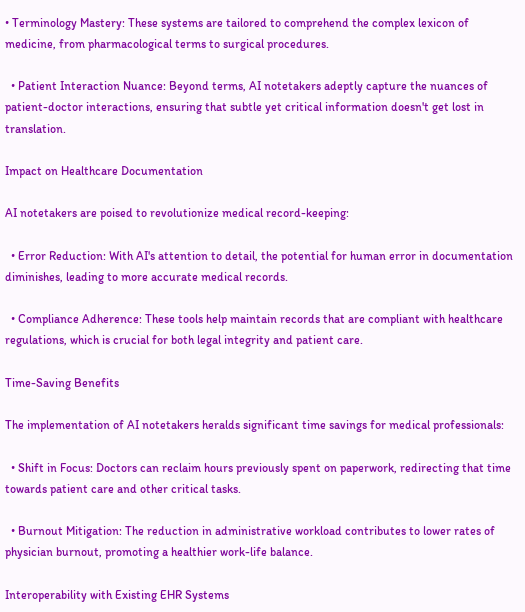• Terminology Mastery: These systems are tailored to comprehend the complex lexicon of medicine, from pharmacological terms to surgical procedures.

  • Patient Interaction Nuance: Beyond terms, AI notetakers adeptly capture the nuances of patient-doctor interactions, ensuring that subtle yet critical information doesn't get lost in translation.

Impact on Healthcare Documentation

AI notetakers are poised to revolutionize medical record-keeping:

  • Error Reduction: With AI's attention to detail, the potential for human error in documentation diminishes, leading to more accurate medical records.

  • Compliance Adherence: These tools help maintain records that are compliant with healthcare regulations, which is crucial for both legal integrity and patient care.

Time-Saving Benefits

The implementation of AI notetakers heralds significant time savings for medical professionals:

  • Shift in Focus: Doctors can reclaim hours previously spent on paperwork, redirecting that time towards patient care and other critical tasks.

  • Burnout Mitigation: The reduction in administrative workload contributes to lower rates of physician burnout, promoting a healthier work-life balance.

Interoperability with Existing EHR Systems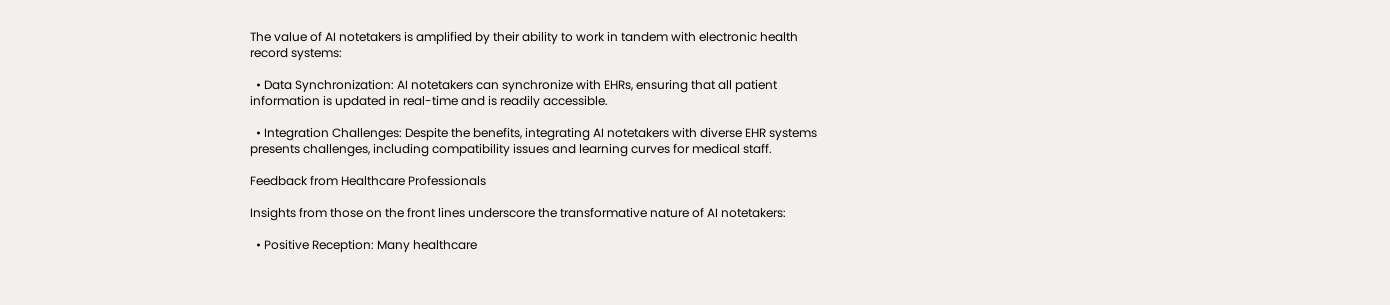The value of AI notetakers is amplified by their ability to work in tandem with electronic health record systems:

  • Data Synchronization: AI notetakers can synchronize with EHRs, ensuring that all patient information is updated in real-time and is readily accessible.

  • Integration Challenges: Despite the benefits, integrating AI notetakers with diverse EHR systems presents challenges, including compatibility issues and learning curves for medical staff.

Feedback from Healthcare Professionals

Insights from those on the front lines underscore the transformative nature of AI notetakers:

  • Positive Reception: Many healthcare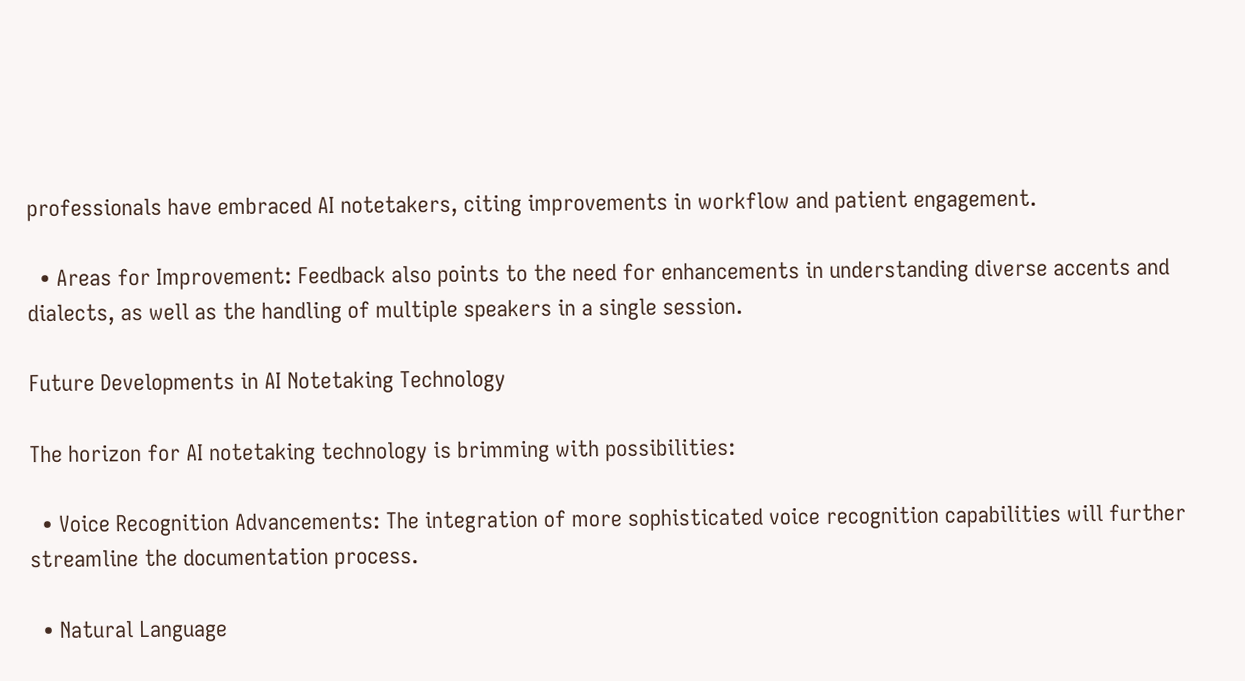professionals have embraced AI notetakers, citing improvements in workflow and patient engagement.

  • Areas for Improvement: Feedback also points to the need for enhancements in understanding diverse accents and dialects, as well as the handling of multiple speakers in a single session.

Future Developments in AI Notetaking Technology

The horizon for AI notetaking technology is brimming with possibilities:

  • Voice Recognition Advancements: The integration of more sophisticated voice recognition capabilities will further streamline the documentation process.

  • Natural Language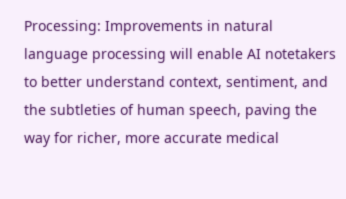Processing: Improvements in natural language processing will enable AI notetakers to better understand context, sentiment, and the subtleties of human speech, paving the way for richer, more accurate medical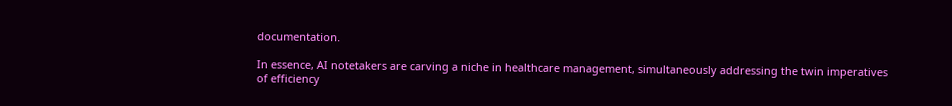documentation.

In essence, AI notetakers are carving a niche in healthcare management, simultaneously addressing the twin imperatives of efficiency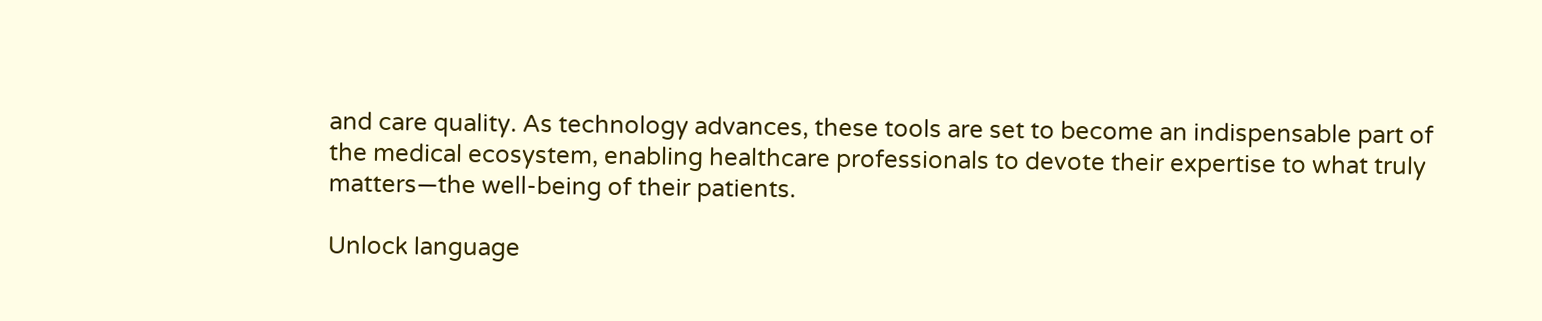and care quality. As technology advances, these tools are set to become an indispensable part of the medical ecosystem, enabling healthcare professionals to devote their expertise to what truly matters—the well-being of their patients.

Unlock language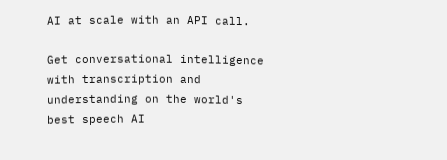AI at scale with an API call.

Get conversational intelligence with transcription and understanding on the world's best speech AI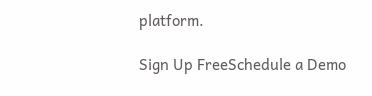platform.

Sign Up FreeSchedule a Demo